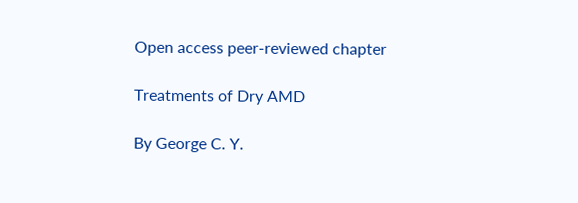Open access peer-reviewed chapter

Treatments of Dry AMD

By George C. Y.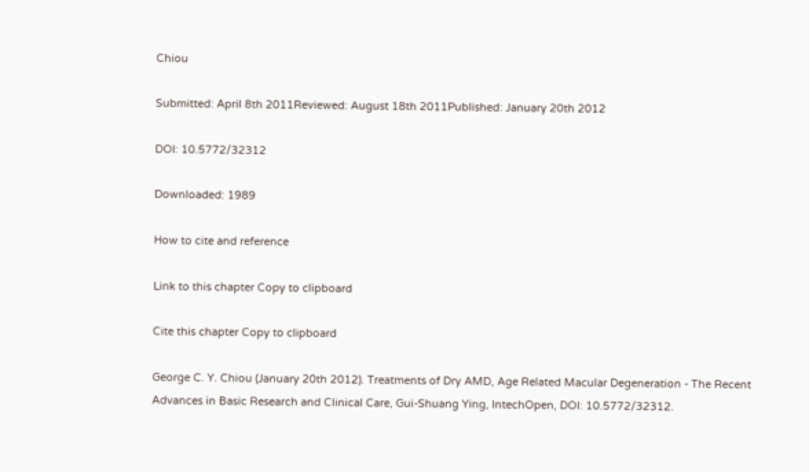Chiou

Submitted: April 8th 2011Reviewed: August 18th 2011Published: January 20th 2012

DOI: 10.5772/32312

Downloaded: 1989

How to cite and reference

Link to this chapter Copy to clipboard

Cite this chapter Copy to clipboard

George C. Y. Chiou (January 20th 2012). Treatments of Dry AMD, Age Related Macular Degeneration - The Recent Advances in Basic Research and Clinical Care, Gui-Shuang Ying, IntechOpen, DOI: 10.5772/32312.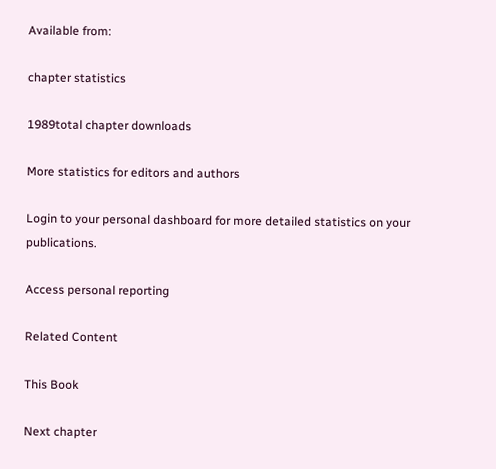Available from:

chapter statistics

1989total chapter downloads

More statistics for editors and authors

Login to your personal dashboard for more detailed statistics on your publications.

Access personal reporting

Related Content

This Book

Next chapter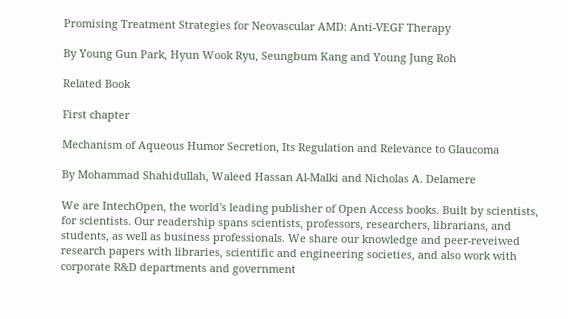Promising Treatment Strategies for Neovascular AMD: Anti-VEGF Therapy

By Young Gun Park, Hyun Wook Ryu, Seungbum Kang and Young Jung Roh

Related Book

First chapter

Mechanism of Aqueous Humor Secretion, Its Regulation and Relevance to Glaucoma

By Mohammad Shahidullah, Waleed Hassan Al-Malki and Nicholas A. Delamere

We are IntechOpen, the world's leading publisher of Open Access books. Built by scientists, for scientists. Our readership spans scientists, professors, researchers, librarians, and students, as well as business professionals. We share our knowledge and peer-reveiwed research papers with libraries, scientific and engineering societies, and also work with corporate R&D departments and government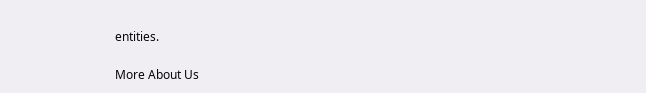entities.

More About Us